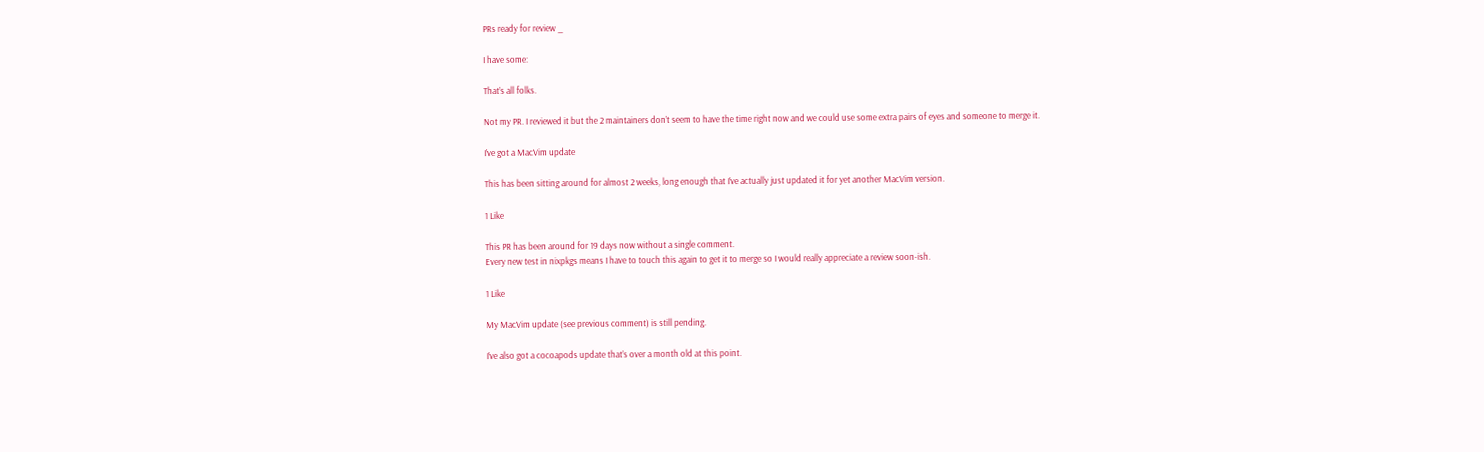PRs ready for review _

I have some:

That’s all folks.

Not my PR. I reviewed it but the 2 maintainers don’t seem to have the time right now and we could use some extra pairs of eyes and someone to merge it.

I’ve got a MacVim update

This has been sitting around for almost 2 weeks, long enough that I’ve actually just updated it for yet another MacVim version.

1 Like

This PR has been around for 19 days now without a single comment.
Every new test in nixpkgs means I have to touch this again to get it to merge so I would really appreciate a review soon-ish.

1 Like

My MacVim update (see previous comment) is still pending.

I’ve also got a cocoapods update that’s over a month old at this point.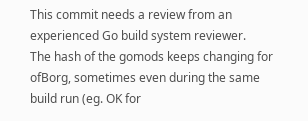This commit needs a review from an experienced Go build system reviewer.
The hash of the gomods keeps changing for ofBorg, sometimes even during the same build run (eg. OK for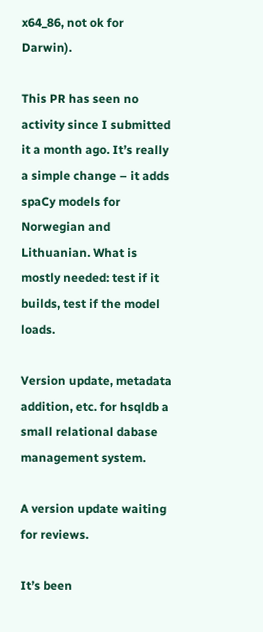x64_86, not ok for Darwin).

This PR has seen no activity since I submitted it a month ago. It’s really a simple change – it adds spaCy models for Norwegian and Lithuanian. What is mostly needed: test if it builds, test if the model loads.

Version update, metadata addition, etc. for hsqldb a small relational dabase management system.

A version update waiting for reviews.

It’s been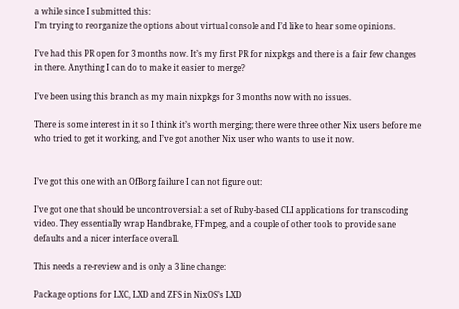a while since I submitted this:
I’m trying to reorganize the options about virtual console and I’d like to hear some opinions.

I’ve had this PR open for 3 months now. It’s my first PR for nixpkgs and there is a fair few changes in there. Anything I can do to make it easier to merge?

I’ve been using this branch as my main nixpkgs for 3 months now with no issues.

There is some interest in it so I think it’s worth merging; there were three other Nix users before me who tried to get it working, and I’ve got another Nix user who wants to use it now.


I’ve got this one with an OfBorg failure I can not figure out:

I’ve got one that should be uncontroversial: a set of Ruby-based CLI applications for transcoding video. They essentially wrap Handbrake, FFmpeg, and a couple of other tools to provide sane defaults and a nicer interface overall.

This needs a re-review and is only a 3 line change:

Package options for LXC, LXD and ZFS in NixOS’s LXD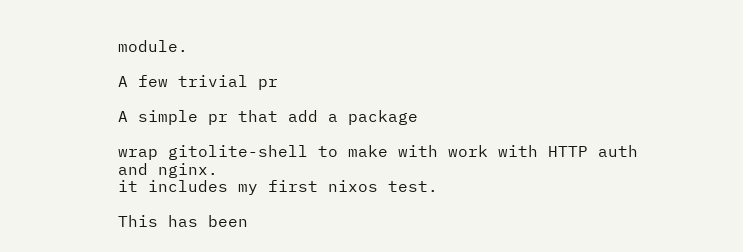module.

A few trivial pr

A simple pr that add a package

wrap gitolite-shell to make with work with HTTP auth and nginx.
it includes my first nixos test.

This has been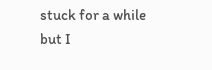stuck for a while but I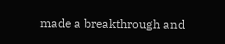made a breakthrough and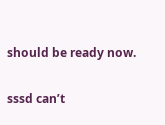should be ready now.

sssd can’t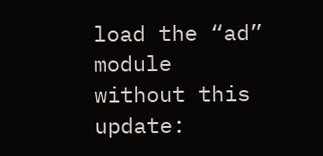load the “ad” module without this update: